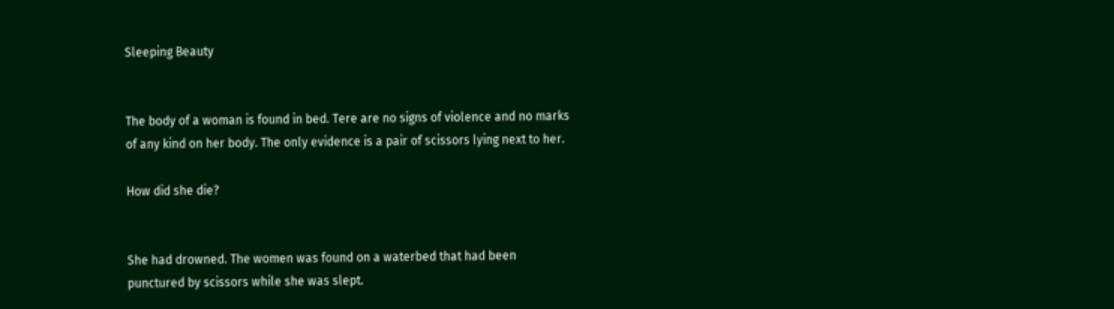Sleeping Beauty


The body of a woman is found in bed. Tere are no signs of violence and no marks of any kind on her body. The only evidence is a pair of scissors lying next to her.

How did she die?


She had drowned. The women was found on a waterbed that had been punctured by scissors while she was slept.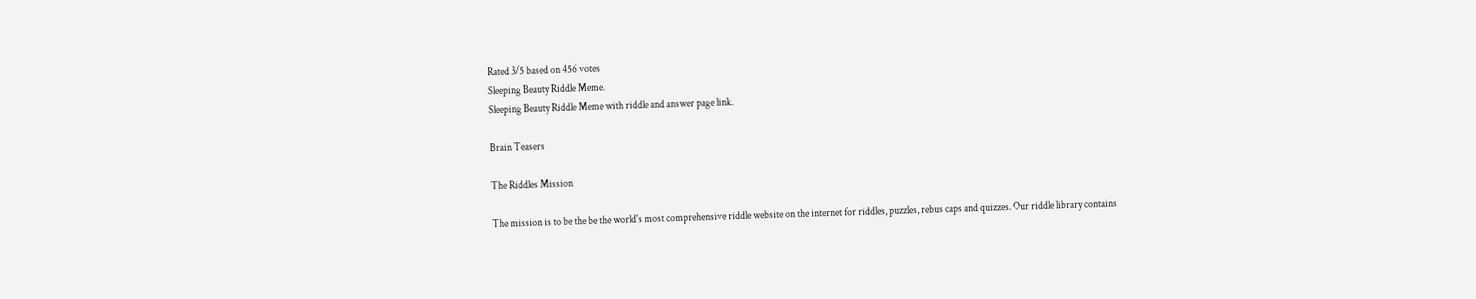Rated 3/5 based on 456 votes
Sleeping Beauty Riddle Meme.
Sleeping Beauty Riddle Meme with riddle and answer page link.

Brain Teasers

The Riddles Mission

The mission is to be the be the world's most comprehensive riddle website on the internet for riddles, puzzles, rebus caps and quizzes. Our riddle library contains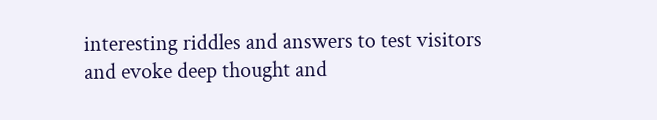interesting riddles and answers to test visitors and evoke deep thought and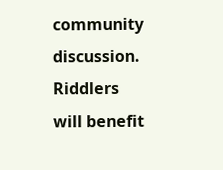community discussion. Riddlers will benefit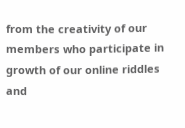from the creativity of our members who participate in growth of our online riddles and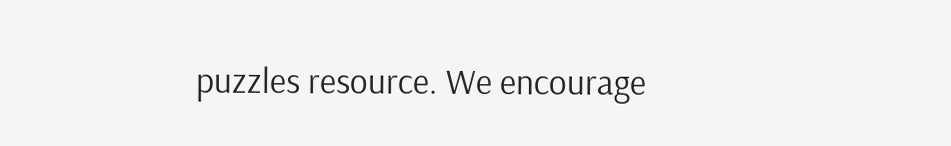puzzles resource. We encourage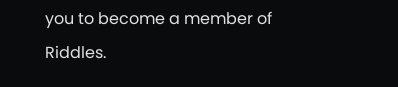you to become a member of Riddles.